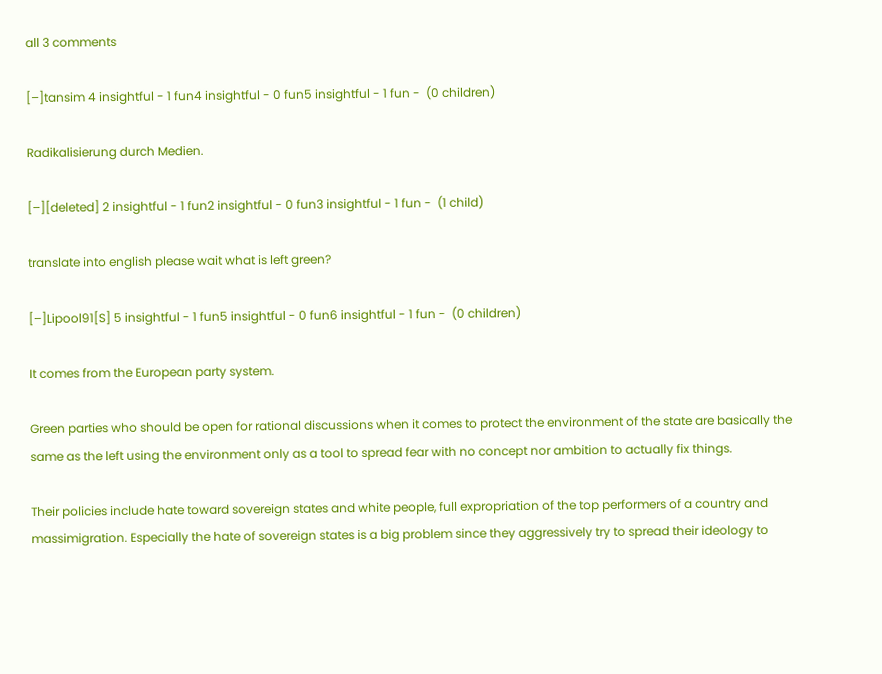all 3 comments

[–]tansim 4 insightful - 1 fun4 insightful - 0 fun5 insightful - 1 fun -  (0 children)

Radikalisierung durch Medien.

[–][deleted] 2 insightful - 1 fun2 insightful - 0 fun3 insightful - 1 fun -  (1 child)

translate into english please wait what is left green?

[–]Lipool91[S] 5 insightful - 1 fun5 insightful - 0 fun6 insightful - 1 fun -  (0 children)

It comes from the European party system.

Green parties who should be open for rational discussions when it comes to protect the environment of the state are basically the same as the left using the environment only as a tool to spread fear with no concept nor ambition to actually fix things.

Their policies include hate toward sovereign states and white people, full expropriation of the top performers of a country and massimigration. Especially the hate of sovereign states is a big problem since they aggressively try to spread their ideology to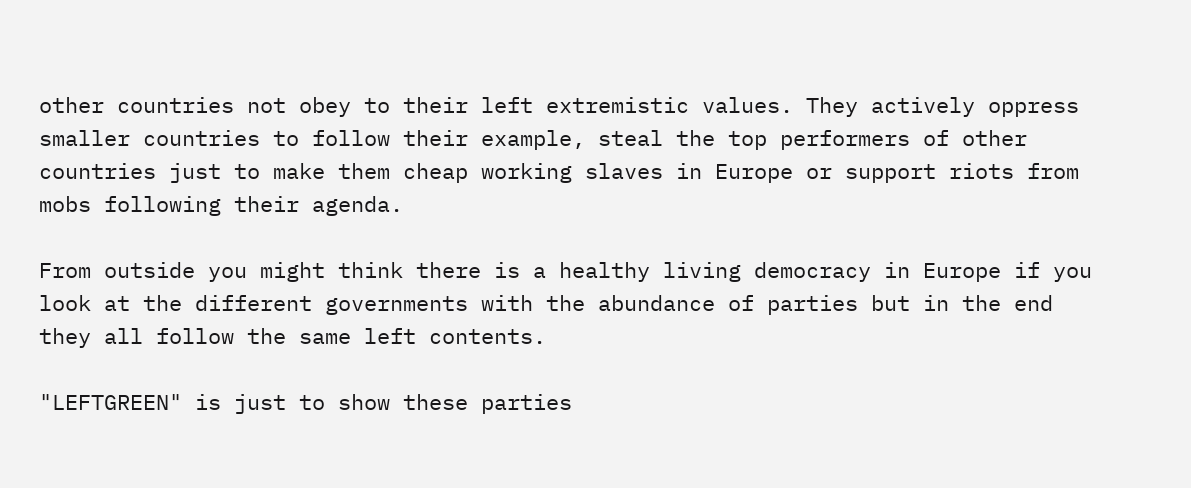other countries not obey to their left extremistic values. They actively oppress smaller countries to follow their example, steal the top performers of other countries just to make them cheap working slaves in Europe or support riots from mobs following their agenda.

From outside you might think there is a healthy living democracy in Europe if you look at the different governments with the abundance of parties but in the end they all follow the same left contents.

"LEFTGREEN" is just to show these parties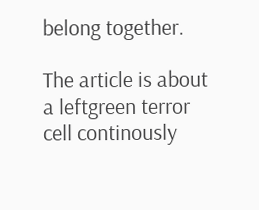belong together.

The article is about a leftgreen terror cell continously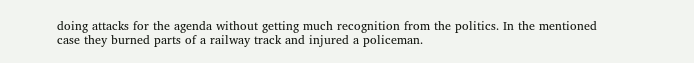doing attacks for the agenda without getting much recognition from the politics. In the mentioned case they burned parts of a railway track and injured a policeman.